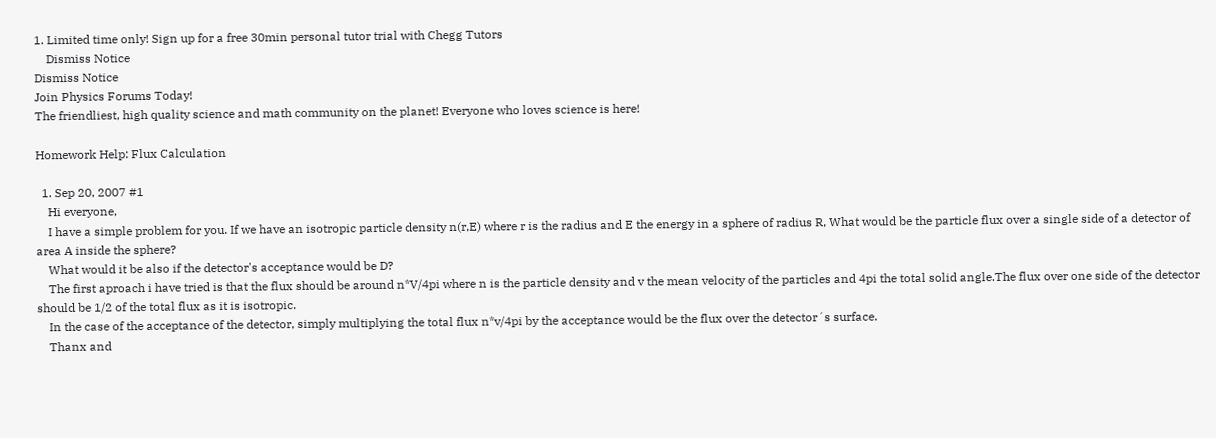1. Limited time only! Sign up for a free 30min personal tutor trial with Chegg Tutors
    Dismiss Notice
Dismiss Notice
Join Physics Forums Today!
The friendliest, high quality science and math community on the planet! Everyone who loves science is here!

Homework Help: Flux Calculation

  1. Sep 20, 2007 #1
    Hi everyone,
    I have a simple problem for you. If we have an isotropic particle density n(r,E) where r is the radius and E the energy in a sphere of radius R, What would be the particle flux over a single side of a detector of area A inside the sphere?
    What would it be also if the detector's acceptance would be D?
    The first aproach i have tried is that the flux should be around n*V/4pi where n is the particle density and v the mean velocity of the particles and 4pi the total solid angle.The flux over one side of the detector should be 1/2 of the total flux as it is isotropic.
    In the case of the acceptance of the detector, simply multiplying the total flux n*v/4pi by the acceptance would be the flux over the detector´s surface.
    Thanx and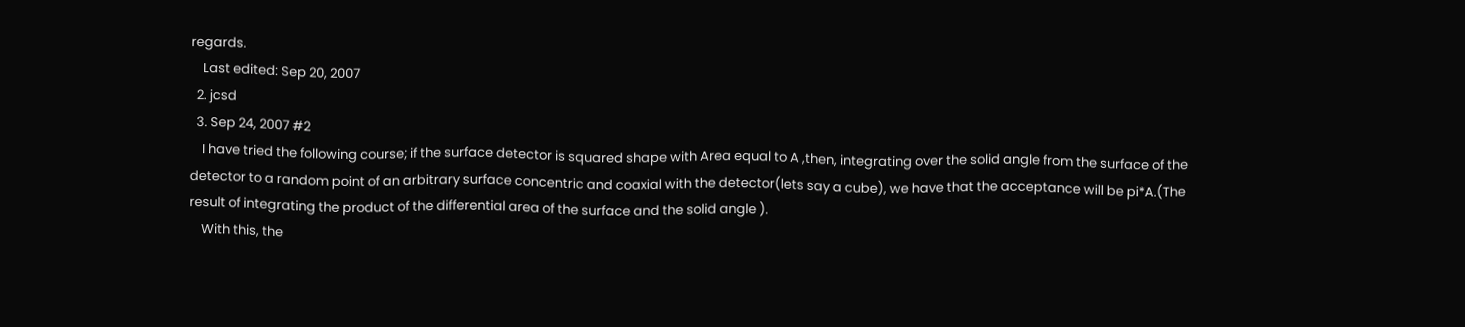regards.
    Last edited: Sep 20, 2007
  2. jcsd
  3. Sep 24, 2007 #2
    I have tried the following course; if the surface detector is squared shape with Area equal to A ,then, integrating over the solid angle from the surface of the detector to a random point of an arbitrary surface concentric and coaxial with the detector(lets say a cube), we have that the acceptance will be pi*A.(The result of integrating the product of the differential area of the surface and the solid angle ).
    With this, the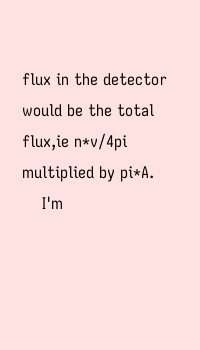flux in the detector would be the total flux,ie n*v/4pi multiplied by pi*A.
    I'm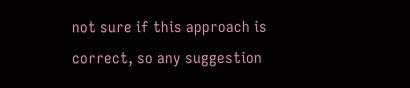not sure if this approach is correct, so any suggestion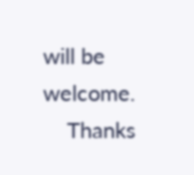will be welcome.
    Thanks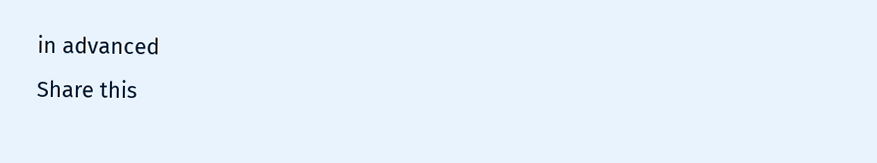in advanced
Share this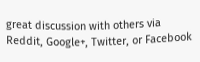great discussion with others via Reddit, Google+, Twitter, or Facebook